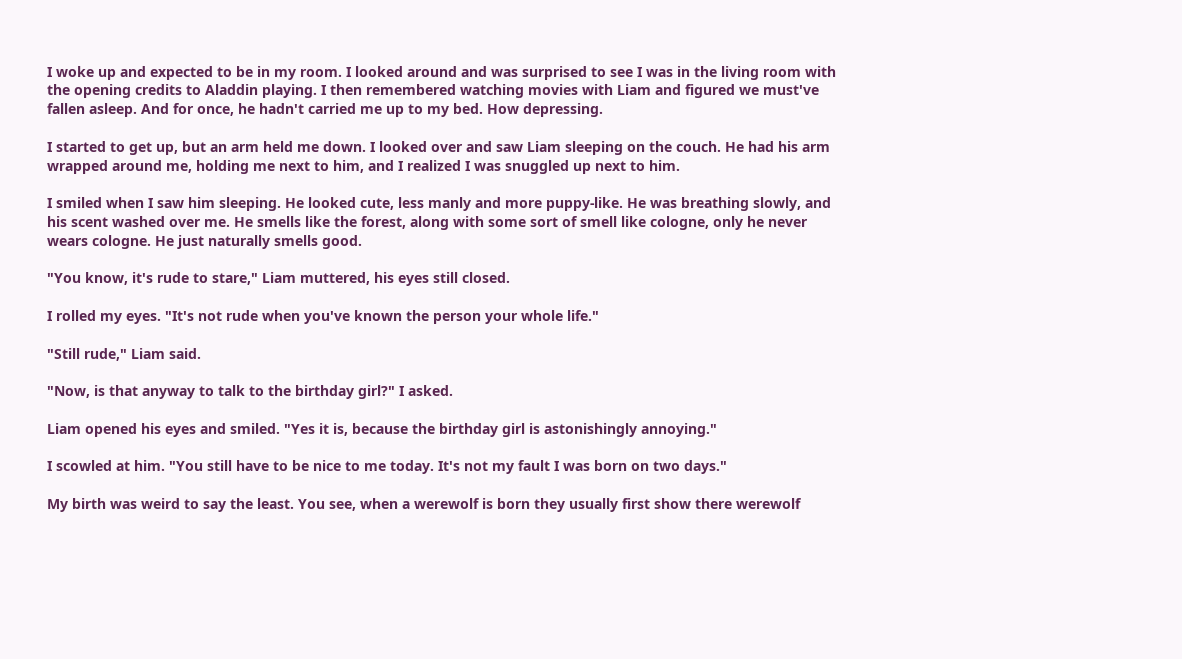I woke up and expected to be in my room. I looked around and was surprised to see I was in the living room with the opening credits to Aladdin playing. I then remembered watching movies with Liam and figured we must've fallen asleep. And for once, he hadn't carried me up to my bed. How depressing.

I started to get up, but an arm held me down. I looked over and saw Liam sleeping on the couch. He had his arm wrapped around me, holding me next to him, and I realized I was snuggled up next to him.

I smiled when I saw him sleeping. He looked cute, less manly and more puppy-like. He was breathing slowly, and his scent washed over me. He smells like the forest, along with some sort of smell like cologne, only he never wears cologne. He just naturally smells good.

"You know, it's rude to stare," Liam muttered, his eyes still closed.

I rolled my eyes. "It's not rude when you've known the person your whole life."

"Still rude," Liam said.

"Now, is that anyway to talk to the birthday girl?" I asked.

Liam opened his eyes and smiled. "Yes it is, because the birthday girl is astonishingly annoying."

I scowled at him. "You still have to be nice to me today. It's not my fault I was born on two days."

My birth was weird to say the least. You see, when a werewolf is born they usually first show there werewolf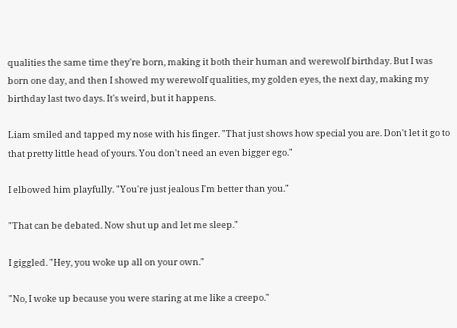qualities the same time they're born, making it both their human and werewolf birthday. But I was born one day, and then I showed my werewolf qualities, my golden eyes, the next day, making my birthday last two days. It's weird, but it happens.

Liam smiled and tapped my nose with his finger. "That just shows how special you are. Don't let it go to that pretty little head of yours. You don't need an even bigger ego."

I elbowed him playfully. "You're just jealous I'm better than you."

"That can be debated. Now shut up and let me sleep."

I giggled. "Hey, you woke up all on your own."

"No, I woke up because you were staring at me like a creepo."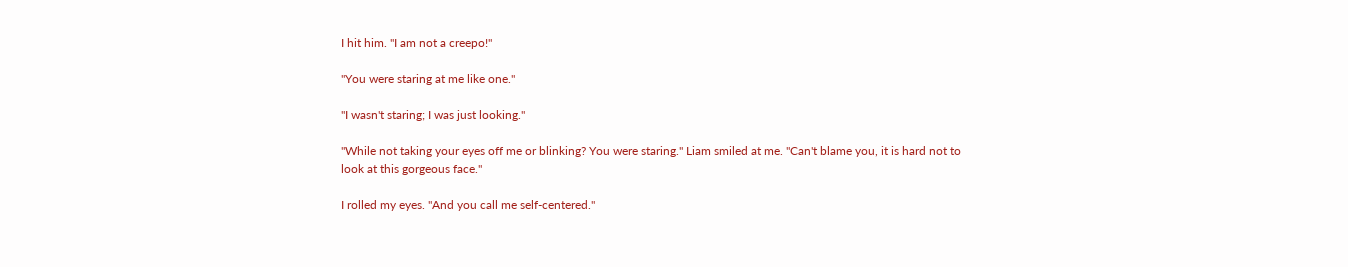I hit him. "I am not a creepo!"

"You were staring at me like one."

"I wasn't staring; I was just looking."

"While not taking your eyes off me or blinking? You were staring." Liam smiled at me. "Can't blame you, it is hard not to look at this gorgeous face."

I rolled my eyes. "And you call me self-centered."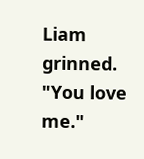Liam grinned. "You love me."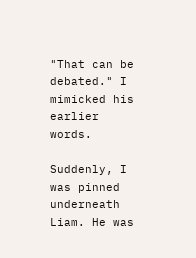"That can be debated." I mimicked his earlier words.

Suddenly, I was pinned underneath Liam. He was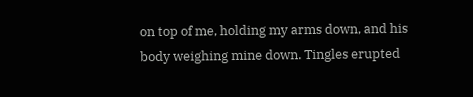on top of me, holding my arms down, and his body weighing mine down. Tingles erupted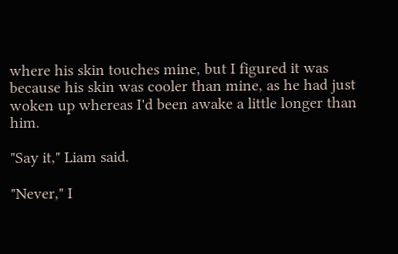where his skin touches mine, but I figured it was because his skin was cooler than mine, as he had just woken up whereas I'd been awake a little longer than him.

"Say it," Liam said.

"Never," I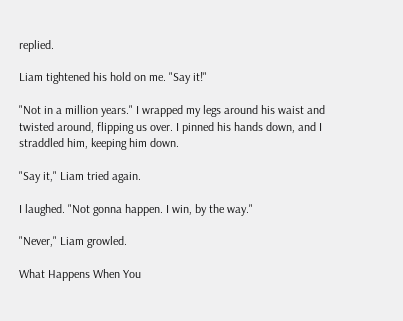replied.

Liam tightened his hold on me. "Say it!"

"Not in a million years." I wrapped my legs around his waist and twisted around, flipping us over. I pinned his hands down, and I straddled him, keeping him down.

"Say it," Liam tried again.

I laughed. "Not gonna happen. I win, by the way."

"Never," Liam growled.

What Happens When You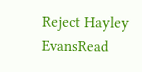Reject Hayley EvansRead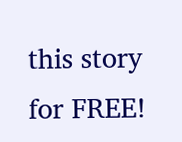this story for FREE!